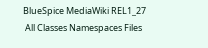BlueSpice MediaWiki REL1_27
 All Classes Namespaces Files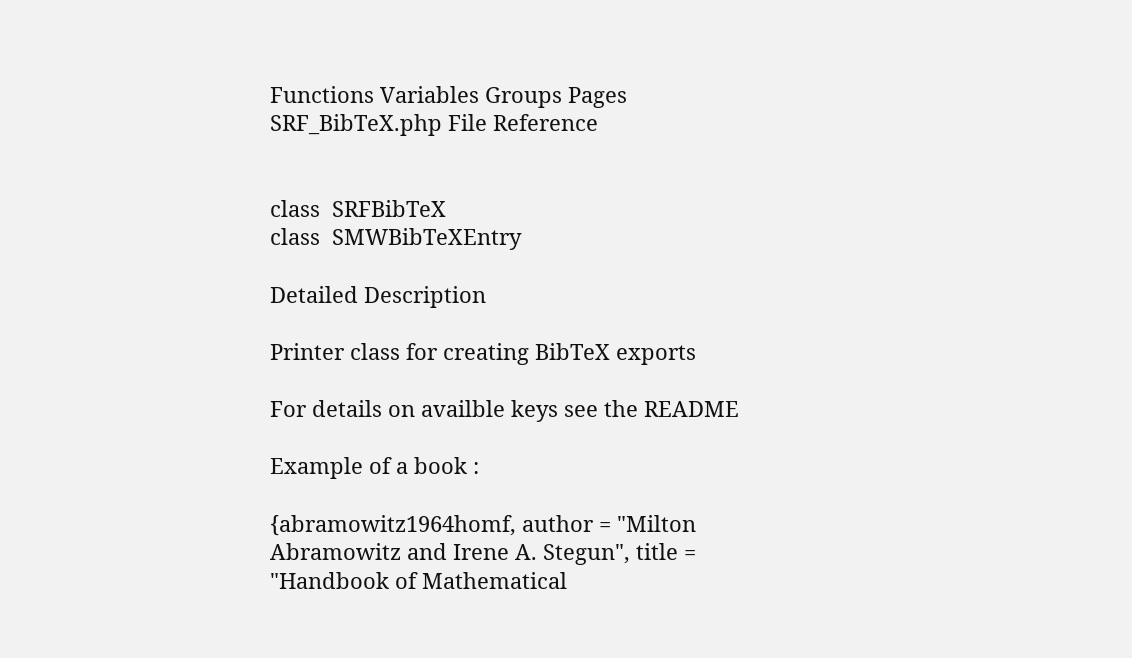Functions Variables Groups Pages
SRF_BibTeX.php File Reference


class  SRFBibTeX
class  SMWBibTeXEntry

Detailed Description

Printer class for creating BibTeX exports

For details on availble keys see the README

Example of a book :

{abramowitz1964homf, author = "Milton Abramowitz and Irene A. Stegun", title = "Handbook of Mathematical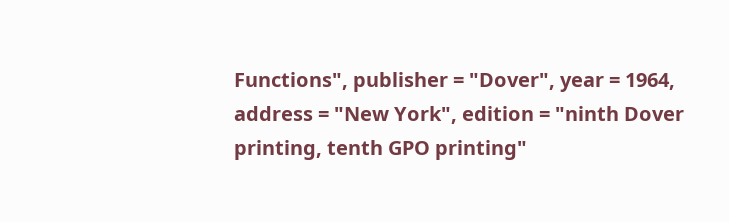Functions", publisher = "Dover", year = 1964, address = "New York", edition = "ninth Dover printing, tenth GPO printing"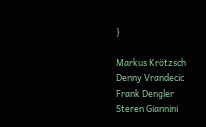}

Markus Krötzsch
Denny Vrandecic
Frank Dengler
Steren Giannini